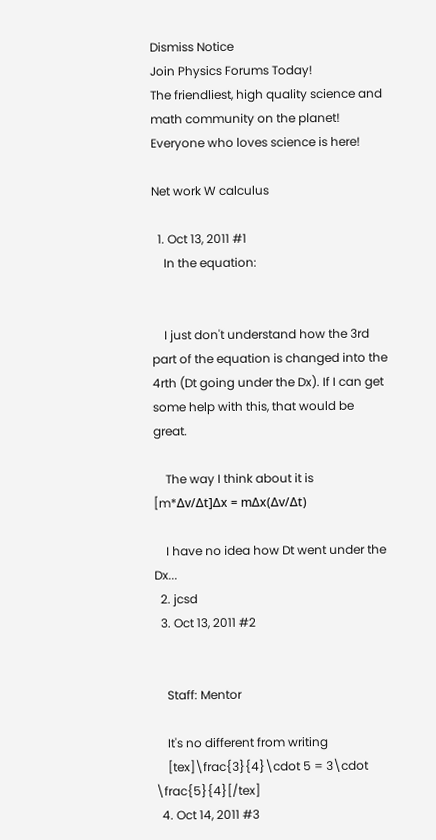Dismiss Notice
Join Physics Forums Today!
The friendliest, high quality science and math community on the planet! Everyone who loves science is here!

Net work W calculus

  1. Oct 13, 2011 #1
    In the equation:


    I just don't understand how the 3rd part of the equation is changed into the 4rth (Dt going under the Dx). If I can get some help with this, that would be great.

    The way I think about it is [m*Δv/Δt]Δx = mΔx(Δv/Δt)

    I have no idea how Dt went under the Dx...
  2. jcsd
  3. Oct 13, 2011 #2


    Staff: Mentor

    It's no different from writing
    [tex]\frac{3}{4}\cdot 5 = 3\cdot \frac{5}{4}[/tex]
  4. Oct 14, 2011 #3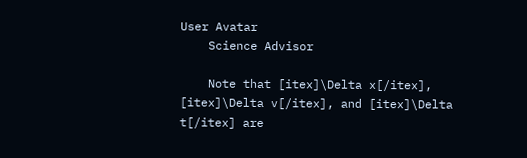User Avatar
    Science Advisor

    Note that [itex]\Delta x[/itex], [itex]\Delta v[/itex], and [itex]\Delta t[/itex] are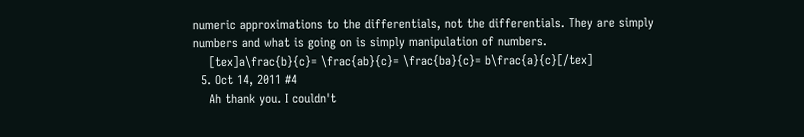numeric approximations to the differentials, not the differentials. They are simply numbers and what is going on is simply manipulation of numbers.
    [tex]a\frac{b}{c}= \frac{ab}{c}= \frac{ba}{c}= b\frac{a}{c}[/tex]
  5. Oct 14, 2011 #4
    Ah thank you. I couldn't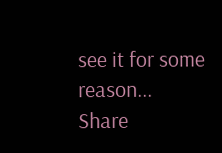see it for some reason...
Share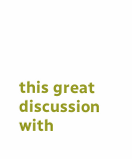this great discussion with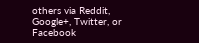others via Reddit, Google+, Twitter, or Facebook